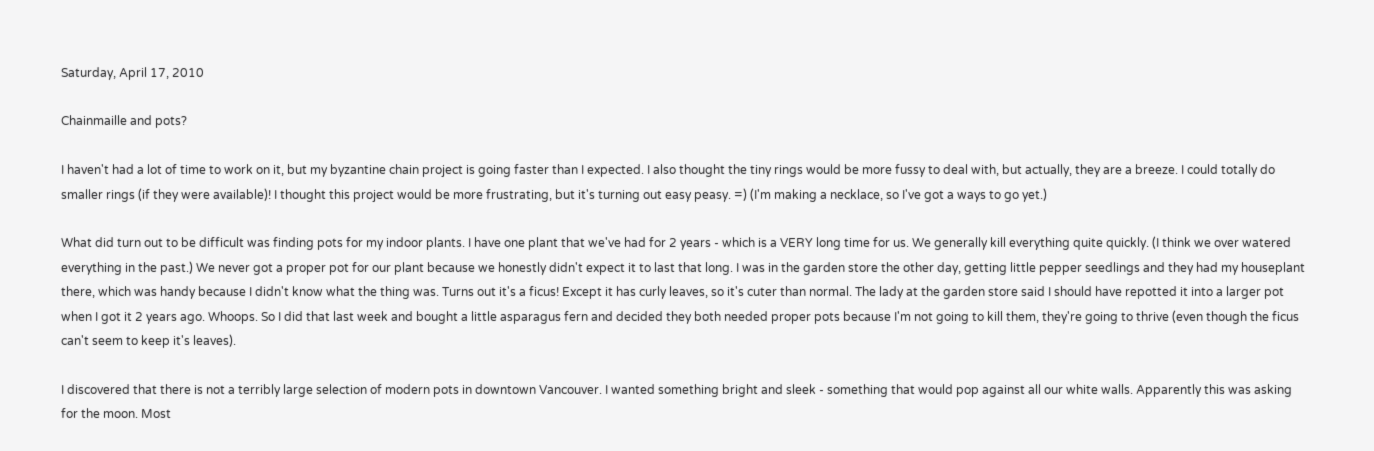Saturday, April 17, 2010

Chainmaille and pots?

I haven't had a lot of time to work on it, but my byzantine chain project is going faster than I expected. I also thought the tiny rings would be more fussy to deal with, but actually, they are a breeze. I could totally do smaller rings (if they were available)! I thought this project would be more frustrating, but it's turning out easy peasy. =) (I'm making a necklace, so I've got a ways to go yet.)

What did turn out to be difficult was finding pots for my indoor plants. I have one plant that we've had for 2 years - which is a VERY long time for us. We generally kill everything quite quickly. (I think we over watered everything in the past.) We never got a proper pot for our plant because we honestly didn't expect it to last that long. I was in the garden store the other day, getting little pepper seedlings and they had my houseplant there, which was handy because I didn't know what the thing was. Turns out it's a ficus! Except it has curly leaves, so it's cuter than normal. The lady at the garden store said I should have repotted it into a larger pot when I got it 2 years ago. Whoops. So I did that last week and bought a little asparagus fern and decided they both needed proper pots because I'm not going to kill them, they're going to thrive (even though the ficus can't seem to keep it's leaves).

I discovered that there is not a terribly large selection of modern pots in downtown Vancouver. I wanted something bright and sleek - something that would pop against all our white walls. Apparently this was asking for the moon. Most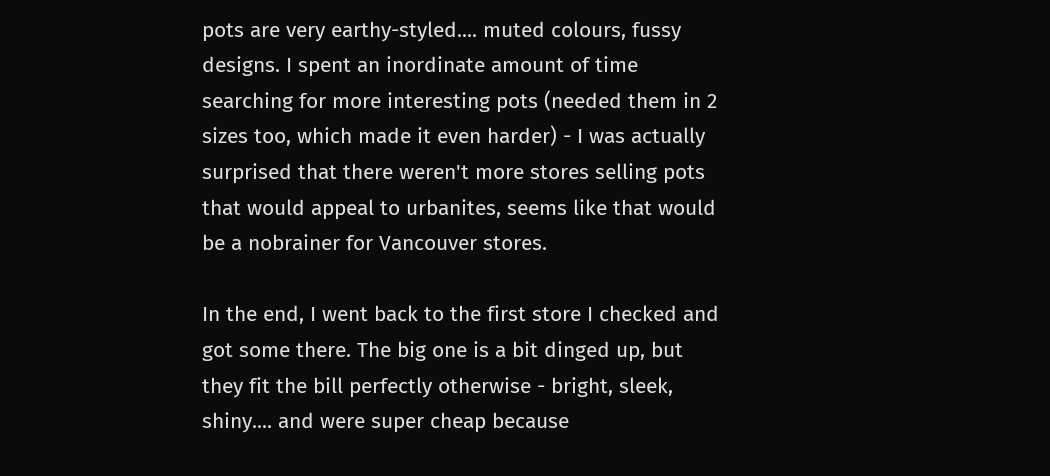pots are very earthy-styled.... muted colours, fussy designs. I spent an inordinate amount of time searching for more interesting pots (needed them in 2 sizes too, which made it even harder) - I was actually surprised that there weren't more stores selling pots that would appeal to urbanites, seems like that would be a nobrainer for Vancouver stores.

In the end, I went back to the first store I checked and got some there. The big one is a bit dinged up, but they fit the bill perfectly otherwise - bright, sleek, shiny.... and were super cheap because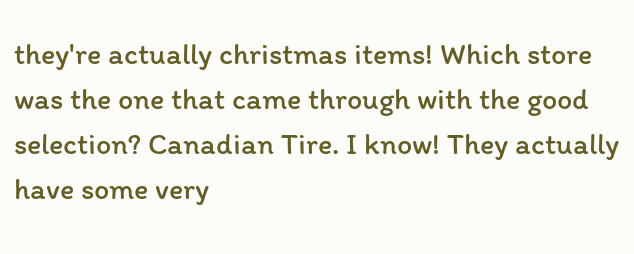they're actually christmas items! Which store was the one that came through with the good selection? Canadian Tire. I know! They actually have some very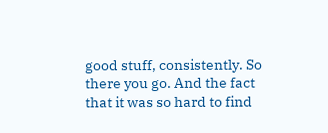good stuff, consistently. So there you go. And the fact that it was so hard to find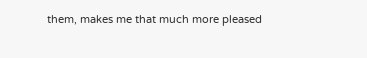them, makes me that much more pleased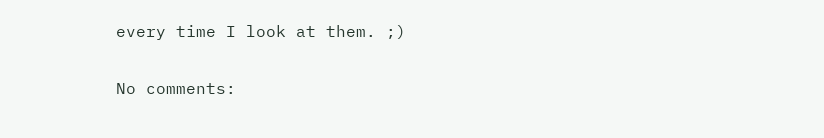every time I look at them. ;)

No comments: